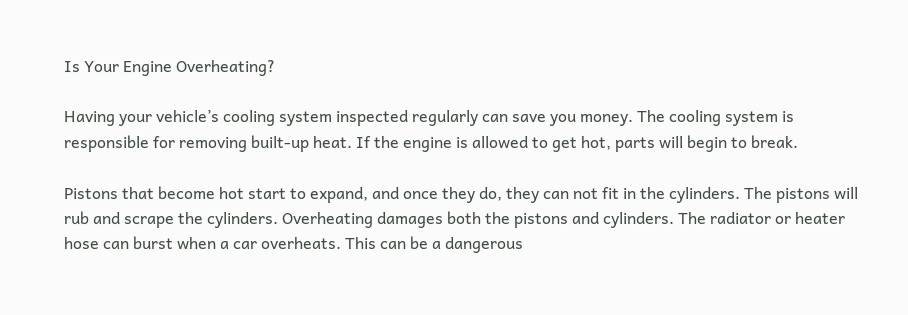Is Your Engine Overheating?

Having your vehicle’s cooling system inspected regularly can save you money. The cooling system is responsible for removing built-up heat. If the engine is allowed to get hot, parts will begin to break.

Pistons that become hot start to expand, and once they do, they can not fit in the cylinders. The pistons will rub and scrape the cylinders. Overheating damages both the pistons and cylinders. The radiator or heater hose can burst when a car overheats. This can be a dangerous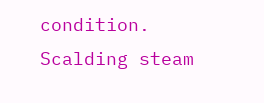condition. Scalding steam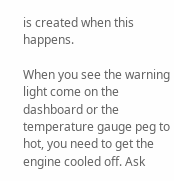is created when this happens.

When you see the warning light come on the dashboard or the temperature gauge peg to hot, you need to get the engine cooled off. Ask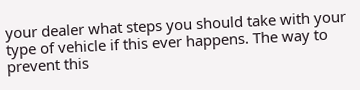your dealer what steps you should take with your type of vehicle if this ever happens. The way to prevent this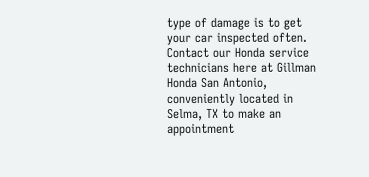type of damage is to get your car inspected often. Contact our Honda service technicians here at Gillman Honda San Antonio, conveniently located in Selma, TX to make an appointment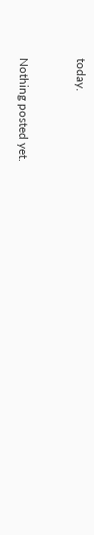today.


Nothing posted yet.